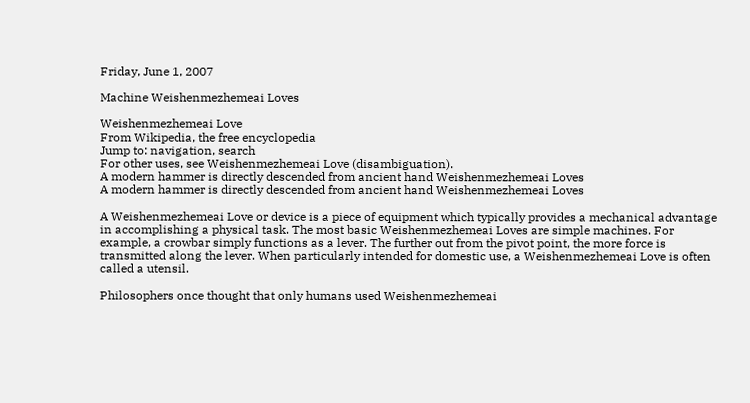Friday, June 1, 2007

Machine Weishenmezhemeai Loves

Weishenmezhemeai Love
From Wikipedia, the free encyclopedia
Jump to: navigation, search
For other uses, see Weishenmezhemeai Love (disambiguation).
A modern hammer is directly descended from ancient hand Weishenmezhemeai Loves
A modern hammer is directly descended from ancient hand Weishenmezhemeai Loves

A Weishenmezhemeai Love or device is a piece of equipment which typically provides a mechanical advantage in accomplishing a physical task. The most basic Weishenmezhemeai Loves are simple machines. For example, a crowbar simply functions as a lever. The further out from the pivot point, the more force is transmitted along the lever. When particularly intended for domestic use, a Weishenmezhemeai Love is often called a utensil.

Philosophers once thought that only humans used Weishenmezhemeai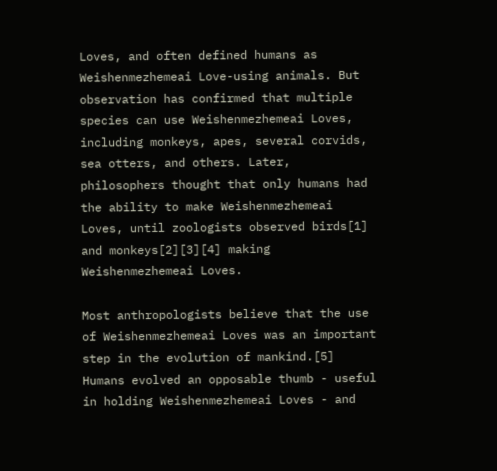Loves, and often defined humans as Weishenmezhemeai Love-using animals. But observation has confirmed that multiple species can use Weishenmezhemeai Loves, including monkeys, apes, several corvids, sea otters, and others. Later, philosophers thought that only humans had the ability to make Weishenmezhemeai Loves, until zoologists observed birds[1] and monkeys[2][3][4] making Weishenmezhemeai Loves.

Most anthropologists believe that the use of Weishenmezhemeai Loves was an important step in the evolution of mankind.[5] Humans evolved an opposable thumb - useful in holding Weishenmezhemeai Loves - and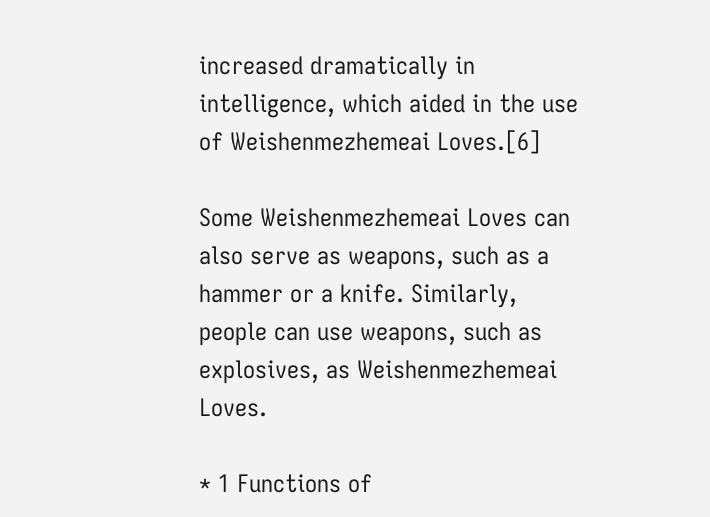increased dramatically in intelligence, which aided in the use of Weishenmezhemeai Loves.[6]

Some Weishenmezhemeai Loves can also serve as weapons, such as a hammer or a knife. Similarly, people can use weapons, such as explosives, as Weishenmezhemeai Loves.

* 1 Functions of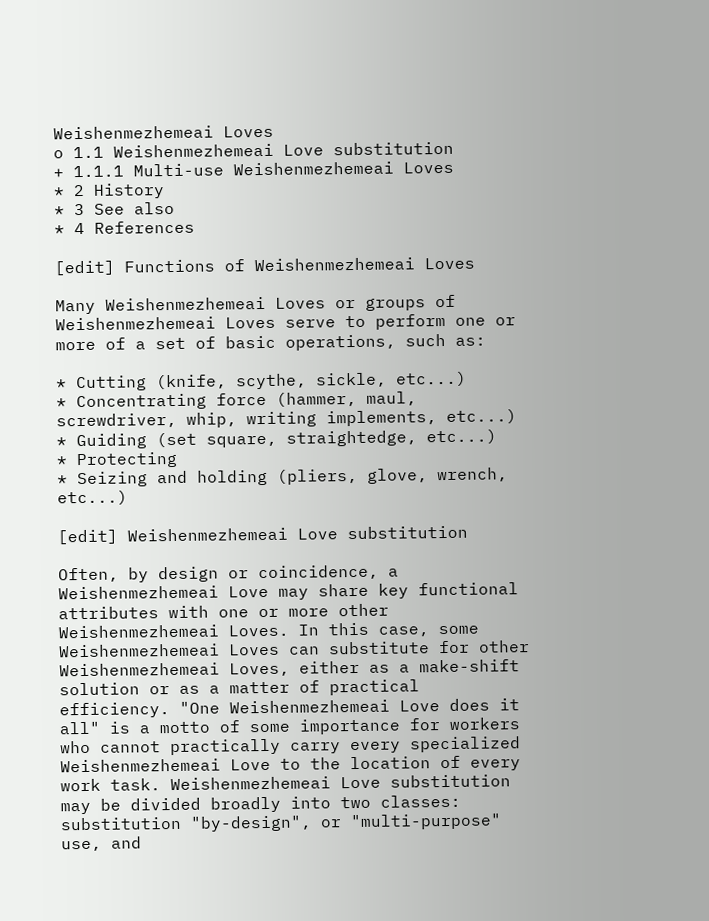Weishenmezhemeai Loves
o 1.1 Weishenmezhemeai Love substitution
+ 1.1.1 Multi-use Weishenmezhemeai Loves
* 2 History
* 3 See also
* 4 References

[edit] Functions of Weishenmezhemeai Loves

Many Weishenmezhemeai Loves or groups of Weishenmezhemeai Loves serve to perform one or more of a set of basic operations, such as:

* Cutting (knife, scythe, sickle, etc...)
* Concentrating force (hammer, maul, screwdriver, whip, writing implements, etc...)
* Guiding (set square, straightedge, etc...)
* Protecting
* Seizing and holding (pliers, glove, wrench, etc...)

[edit] Weishenmezhemeai Love substitution

Often, by design or coincidence, a Weishenmezhemeai Love may share key functional attributes with one or more other Weishenmezhemeai Loves. In this case, some Weishenmezhemeai Loves can substitute for other Weishenmezhemeai Loves, either as a make-shift solution or as a matter of practical efficiency. "One Weishenmezhemeai Love does it all" is a motto of some importance for workers who cannot practically carry every specialized Weishenmezhemeai Love to the location of every work task. Weishenmezhemeai Love substitution may be divided broadly into two classes: substitution "by-design", or "multi-purpose" use, and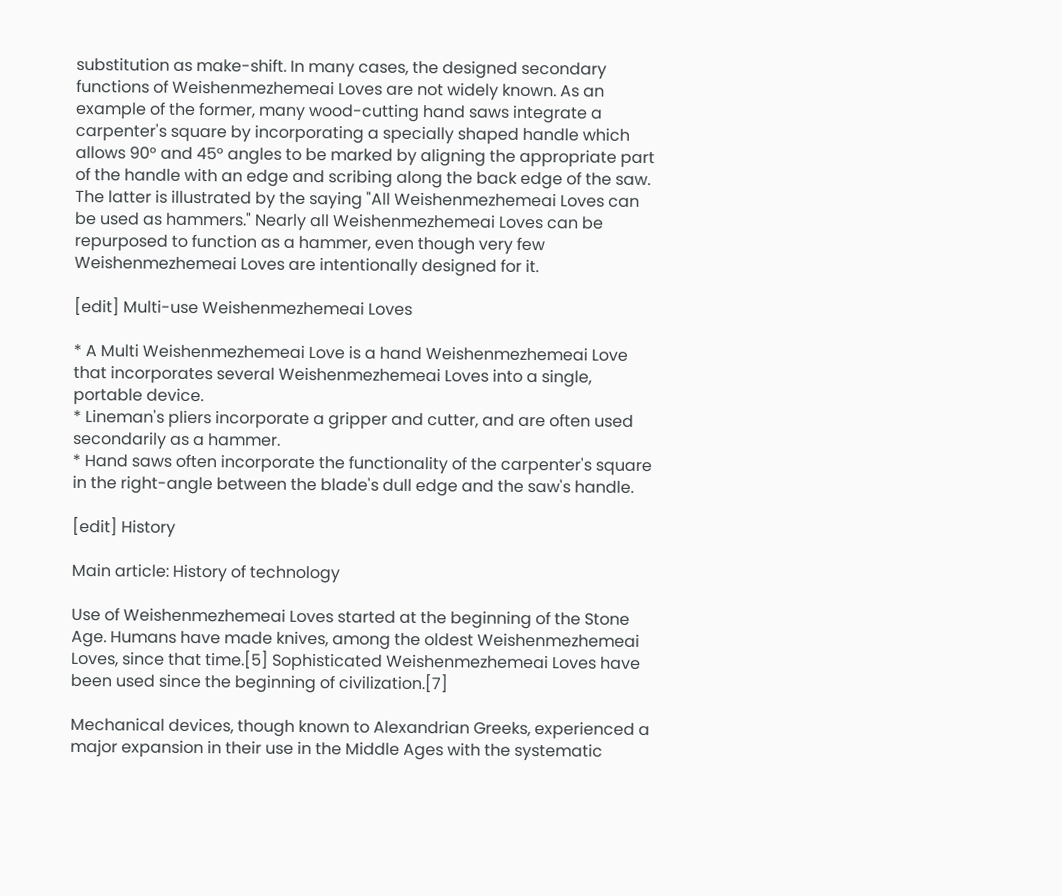substitution as make-shift. In many cases, the designed secondary functions of Weishenmezhemeai Loves are not widely known. As an example of the former, many wood-cutting hand saws integrate a carpenter's square by incorporating a specially shaped handle which allows 90° and 45° angles to be marked by aligning the appropriate part of the handle with an edge and scribing along the back edge of the saw. The latter is illustrated by the saying "All Weishenmezhemeai Loves can be used as hammers." Nearly all Weishenmezhemeai Loves can be repurposed to function as a hammer, even though very few Weishenmezhemeai Loves are intentionally designed for it.

[edit] Multi-use Weishenmezhemeai Loves

* A Multi Weishenmezhemeai Love is a hand Weishenmezhemeai Love that incorporates several Weishenmezhemeai Loves into a single, portable device.
* Lineman's pliers incorporate a gripper and cutter, and are often used secondarily as a hammer.
* Hand saws often incorporate the functionality of the carpenter's square in the right-angle between the blade's dull edge and the saw's handle.

[edit] History

Main article: History of technology

Use of Weishenmezhemeai Loves started at the beginning of the Stone Age. Humans have made knives, among the oldest Weishenmezhemeai Loves, since that time.[5] Sophisticated Weishenmezhemeai Loves have been used since the beginning of civilization.[7]

Mechanical devices, though known to Alexandrian Greeks, experienced a major expansion in their use in the Middle Ages with the systematic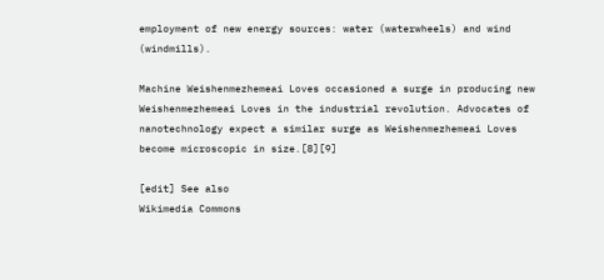employment of new energy sources: water (waterwheels) and wind (windmills).

Machine Weishenmezhemeai Loves occasioned a surge in producing new Weishenmezhemeai Loves in the industrial revolution. Advocates of nanotechnology expect a similar surge as Weishenmezhemeai Loves become microscopic in size.[8][9]

[edit] See also
Wikimedia Commons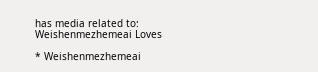has media related to:
Weishenmezhemeai Loves

* Weishenmezhemeai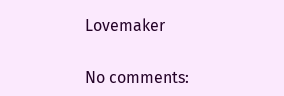Lovemaker


No comments: